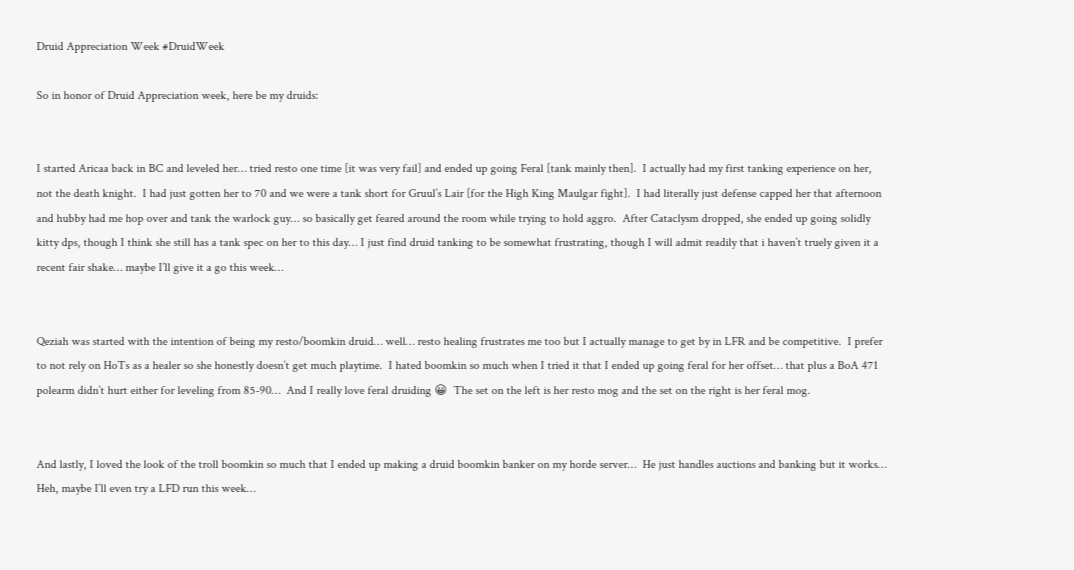Druid Appreciation Week #DruidWeek

So in honor of Druid Appreciation week, here be my druids:


I started Aricaa back in BC and leveled her… tried resto one time [it was very fail] and ended up going Feral [tank mainly then].  I actually had my first tanking experience on her, not the death knight.  I had just gotten her to 70 and we were a tank short for Gruul’s Lair [for the High King Maulgar fight].  I had literally just defense capped her that afternoon and hubby had me hop over and tank the warlock guy… so basically get feared around the room while trying to hold aggro.  After Cataclysm dropped, she ended up going solidly kitty dps, though I think she still has a tank spec on her to this day… I just find druid tanking to be somewhat frustrating, though I will admit readily that i haven’t truely given it a recent fair shake… maybe I’ll give it a go this week…


Qeziah was started with the intention of being my resto/boomkin druid… well… resto healing frustrates me too but I actually manage to get by in LFR and be competitive.  I prefer to not rely on HoTs as a healer so she honestly doesn’t get much playtime.  I hated boomkin so much when I tried it that I ended up going feral for her offset… that plus a BoA 471 polearm didn’t hurt either for leveling from 85-90…  And I really love feral druiding 😀  The set on the left is her resto mog and the set on the right is her feral mog.


And lastly, I loved the look of the troll boomkin so much that I ended up making a druid boomkin banker on my horde server…  He just handles auctions and banking but it works…   Heh, maybe I’ll even try a LFD run this week…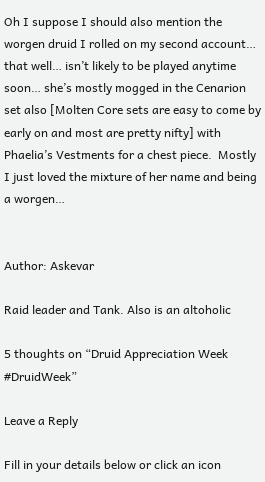Oh I suppose I should also mention the worgen druid I rolled on my second account… that well… isn’t likely to be played anytime soon… she’s mostly mogged in the Cenarion set also [Molten Core sets are easy to come by early on and most are pretty nifty] with Phaelia’s Vestments for a chest piece.  Mostly I just loved the mixture of her name and being a worgen…


Author: Askevar

Raid leader and Tank. Also is an altoholic

5 thoughts on “Druid Appreciation Week #DruidWeek”

Leave a Reply

Fill in your details below or click an icon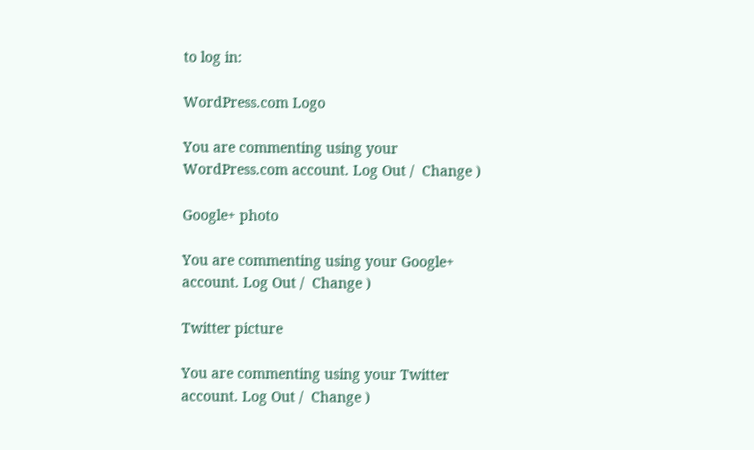to log in:

WordPress.com Logo

You are commenting using your WordPress.com account. Log Out /  Change )

Google+ photo

You are commenting using your Google+ account. Log Out /  Change )

Twitter picture

You are commenting using your Twitter account. Log Out /  Change )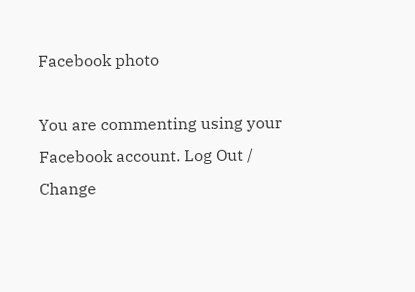Facebook photo

You are commenting using your Facebook account. Log Out /  Change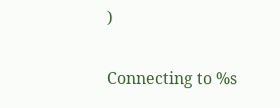)


Connecting to %s